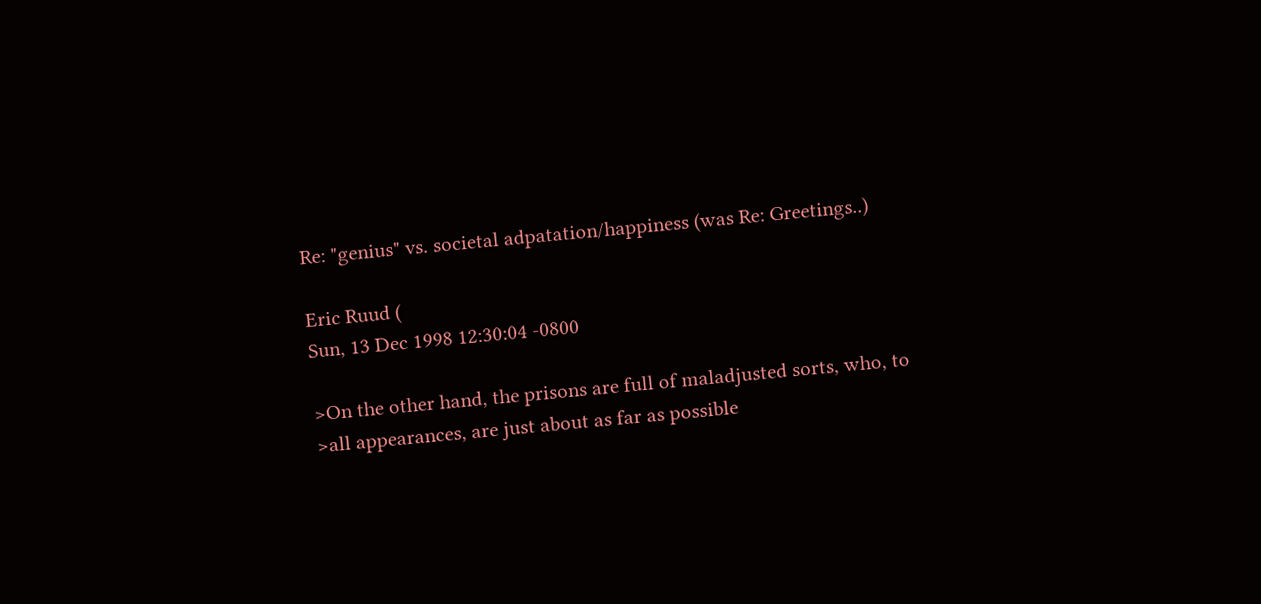Re: "genius" vs. societal adpatation/happiness (was Re: Greetings..)

Eric Ruud (
Sun, 13 Dec 1998 12:30:04 -0800

>On the other hand, the prisons are full of maladjusted sorts, who, to
>all appearances, are just about as far as possible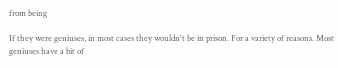from being

If they were geniuses, in most cases they wouldn't be in prison. For a variety of reasons. Most geniuses have a bit of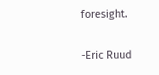foresight.

-Eric Ruud